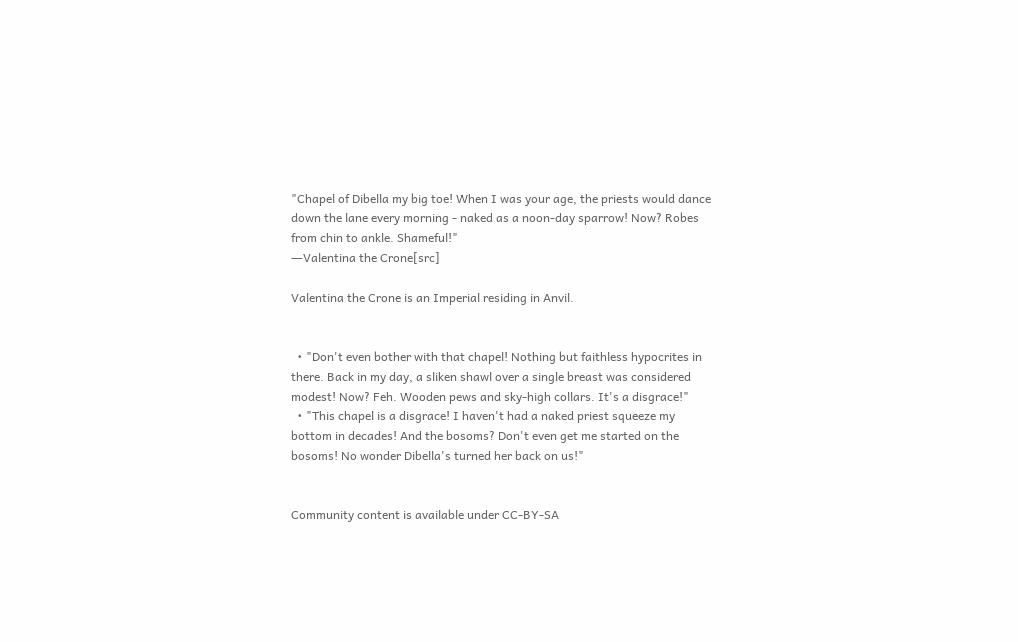"Chapel of Dibella my big toe! When I was your age, the priests would dance down the lane every morning - naked as a noon-day sparrow! Now? Robes from chin to ankle. Shameful!"
―Valentina the Crone[src]

Valentina the Crone is an Imperial residing in Anvil.


  • "Don't even bother with that chapel! Nothing but faithless hypocrites in there. Back in my day, a sliken shawl over a single breast was considered modest! Now? Feh. Wooden pews and sky-high collars. It's a disgrace!"
  • "This chapel is a disgrace! I haven't had a naked priest squeeze my bottom in decades! And the bosoms? Don't even get me started on the bosoms! No wonder Dibella's turned her back on us!"


Community content is available under CC-BY-SA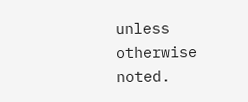unless otherwise noted.